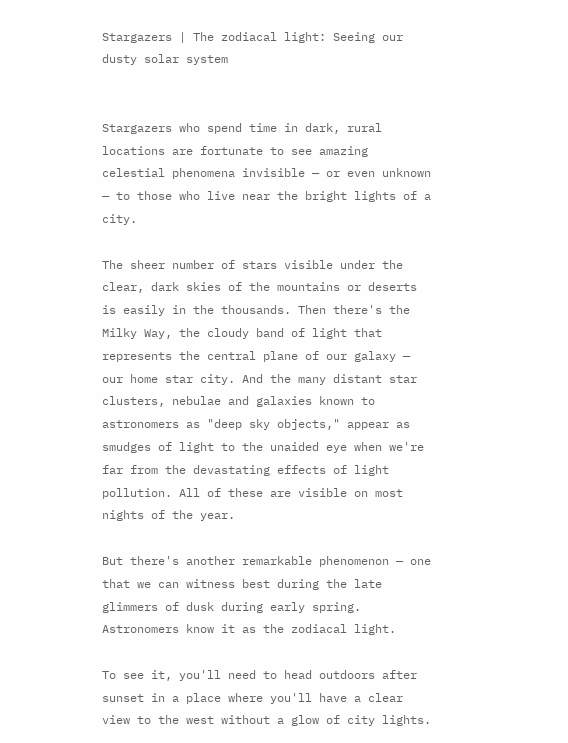Stargazers | The zodiacal light: Seeing our dusty solar system


Stargazers who spend time in dark, rural locations are fortunate to see amazing celestial phenomena invisible — or even unknown — to those who live near the bright lights of a city.

The sheer number of stars visible under the clear, dark skies of the mountains or deserts is easily in the thousands. Then there's the Milky Way, the cloudy band of light that represents the central plane of our galaxy — our home star city. And the many distant star clusters, nebulae and galaxies known to astronomers as "deep sky objects," appear as smudges of light to the unaided eye when we're far from the devastating effects of light pollution. All of these are visible on most nights of the year.

But there's another remarkable phenomenon — one that we can witness best during the late glimmers of dusk during early spring. Astronomers know it as the zodiacal light.

To see it, you'll need to head outdoors after sunset in a place where you'll have a clear view to the west without a glow of city lights.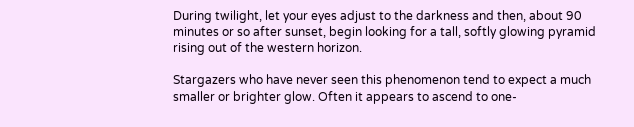During twilight, let your eyes adjust to the darkness and then, about 90 minutes or so after sunset, begin looking for a tall, softly glowing pyramid rising out of the western horizon.

Stargazers who have never seen this phenomenon tend to expect a much smaller or brighter glow. Often it appears to ascend to one-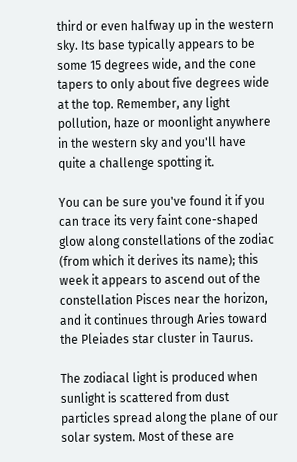third or even halfway up in the western sky. Its base typically appears to be some 15 degrees wide, and the cone tapers to only about five degrees wide at the top. Remember, any light pollution, haze or moonlight anywhere in the western sky and you'll have quite a challenge spotting it.

You can be sure you've found it if you can trace its very faint cone-shaped glow along constellations of the zodiac (from which it derives its name); this week it appears to ascend out of the constellation Pisces near the horizon, and it continues through Aries toward the Pleiades star cluster in Taurus.

The zodiacal light is produced when sunlight is scattered from dust particles spread along the plane of our solar system. Most of these are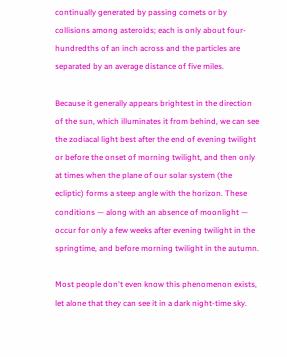continually generated by passing comets or by collisions among asteroids; each is only about four-hundredths of an inch across and the particles are separated by an average distance of five miles.

Because it generally appears brightest in the direction of the sun, which illuminates it from behind, we can see the zodiacal light best after the end of evening twilight or before the onset of morning twilight, and then only at times when the plane of our solar system (the ecliptic) forms a steep angle with the horizon. These conditions — along with an absence of moonlight — occur for only a few weeks after evening twilight in the springtime, and before morning twilight in the autumn.

Most people don't even know this phenomenon exists, let alone that they can see it in a dark night-time sky.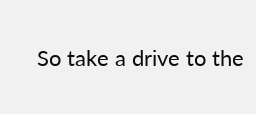So take a drive to the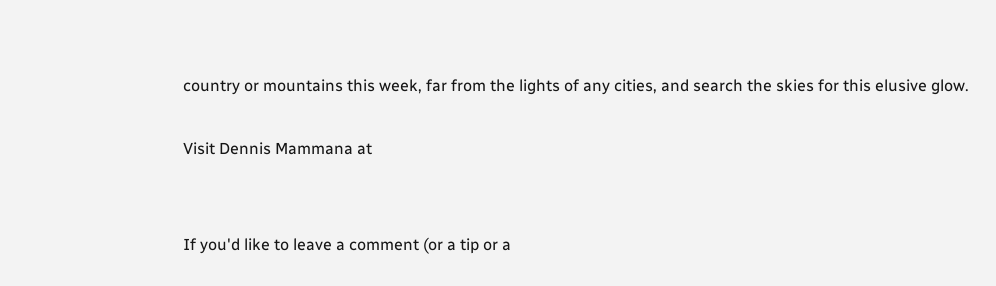country or mountains this week, far from the lights of any cities, and search the skies for this elusive glow.

Visit Dennis Mammana at


If you'd like to leave a comment (or a tip or a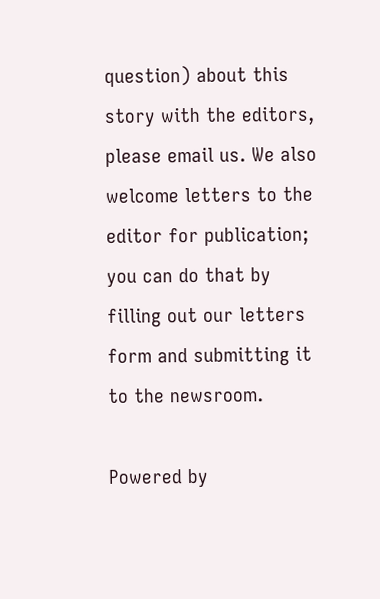question) about this story with the editors, please email us. We also welcome letters to the editor for publication; you can do that by filling out our letters form and submitting it to the newsroom.

Powered by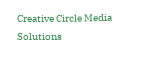Creative Circle Media Solutions